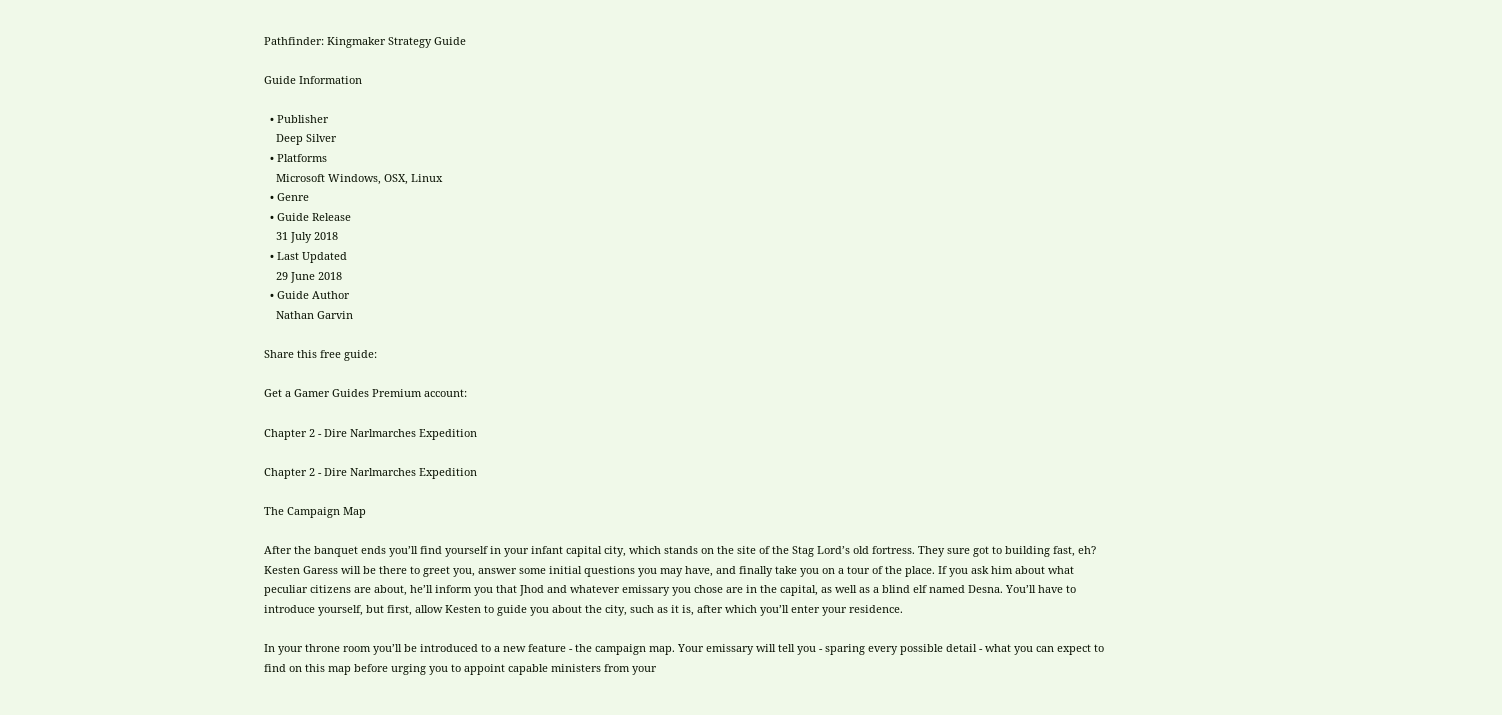Pathfinder: Kingmaker Strategy Guide

Guide Information

  • Publisher
    Deep Silver
  • Platforms
    Microsoft Windows, OSX, Linux
  • Genre
  • Guide Release
    31 July 2018
  • Last Updated
    29 June 2018
  • Guide Author
    Nathan Garvin

Share this free guide:

Get a Gamer Guides Premium account:

Chapter 2 - Dire Narlmarches Expedition

Chapter 2 - Dire Narlmarches Expedition

The Campaign Map

After the banquet ends you’ll find yourself in your infant capital city, which stands on the site of the Stag Lord’s old fortress. They sure got to building fast, eh? Kesten Garess will be there to greet you, answer some initial questions you may have, and finally take you on a tour of the place. If you ask him about what peculiar citizens are about, he’ll inform you that Jhod and whatever emissary you chose are in the capital, as well as a blind elf named Desna. You’ll have to introduce yourself, but first, allow Kesten to guide you about the city, such as it is, after which you’ll enter your residence.

In your throne room you’ll be introduced to a new feature - the campaign map. Your emissary will tell you - sparing every possible detail - what you can expect to find on this map before urging you to appoint capable ministers from your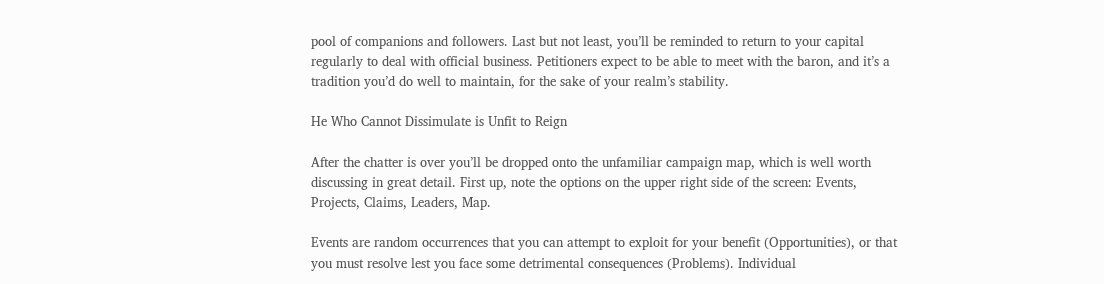pool of companions and followers. Last but not least, you’ll be reminded to return to your capital regularly to deal with official business. Petitioners expect to be able to meet with the baron, and it’s a tradition you’d do well to maintain, for the sake of your realm’s stability.

He Who Cannot Dissimulate is Unfit to Reign

After the chatter is over you’ll be dropped onto the unfamiliar campaign map, which is well worth discussing in great detail. First up, note the options on the upper right side of the screen: Events, Projects, Claims, Leaders, Map.

Events are random occurrences that you can attempt to exploit for your benefit (Opportunities), or that you must resolve lest you face some detrimental consequences (Problems). Individual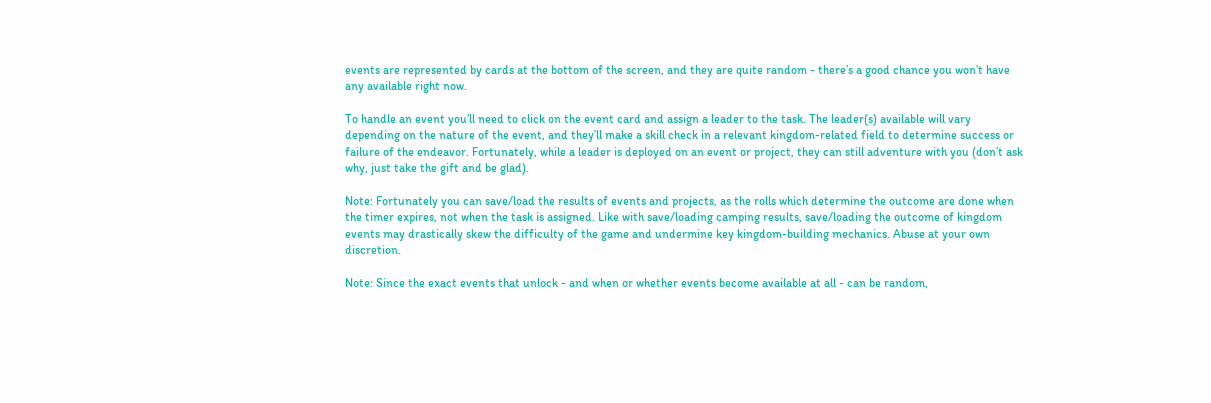events are represented by cards at the bottom of the screen, and they are quite random - there’s a good chance you won’t have any available right now.

To handle an event you’ll need to click on the event card and assign a leader to the task. The leader(s) available will vary depending on the nature of the event, and they’ll make a skill check in a relevant kingdom-related field to determine success or failure of the endeavor. Fortunately, while a leader is deployed on an event or project, they can still adventure with you (don’t ask why, just take the gift and be glad).

Note: Fortunately you can save/load the results of events and projects, as the rolls which determine the outcome are done when the timer expires, not when the task is assigned. Like with save/loading camping results, save/loading the outcome of kingdom events may drastically skew the difficulty of the game and undermine key kingdom-building mechanics. Abuse at your own discretion.

Note: Since the exact events that unlock - and when or whether events become available at all - can be random,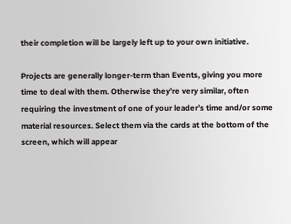their completion will be largely left up to your own initiative.

Projects are generally longer-term than Events, giving you more time to deal with them. Otherwise they’re very similar, often requiring the investment of one of your leader’s time and/or some material resources. Select them via the cards at the bottom of the screen, which will appear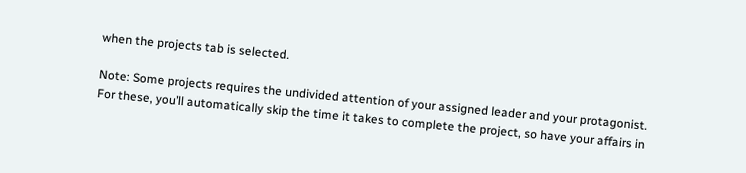when the projects tab is selected.

Note: Some projects requires the undivided attention of your assigned leader and your protagonist. For these, you’ll automatically skip the time it takes to complete the project, so have your affairs in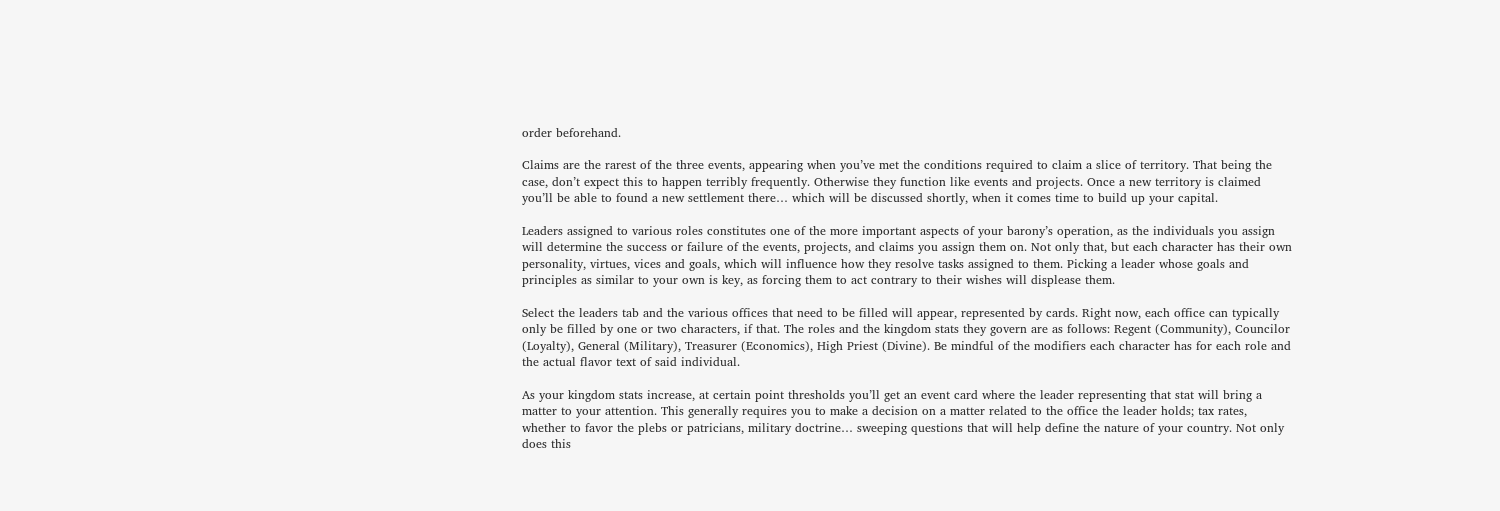order beforehand.

Claims are the rarest of the three events, appearing when you’ve met the conditions required to claim a slice of territory. That being the case, don’t expect this to happen terribly frequently. Otherwise they function like events and projects. Once a new territory is claimed you’ll be able to found a new settlement there… which will be discussed shortly, when it comes time to build up your capital.

Leaders assigned to various roles constitutes one of the more important aspects of your barony’s operation, as the individuals you assign will determine the success or failure of the events, projects, and claims you assign them on. Not only that, but each character has their own personality, virtues, vices and goals, which will influence how they resolve tasks assigned to them. Picking a leader whose goals and principles as similar to your own is key, as forcing them to act contrary to their wishes will displease them.

Select the leaders tab and the various offices that need to be filled will appear, represented by cards. Right now, each office can typically only be filled by one or two characters, if that. The roles and the kingdom stats they govern are as follows: Regent (Community), Councilor (Loyalty), General (Military), Treasurer (Economics), High Priest (Divine). Be mindful of the modifiers each character has for each role and the actual flavor text of said individual.

As your kingdom stats increase, at certain point thresholds you’ll get an event card where the leader representing that stat will bring a matter to your attention. This generally requires you to make a decision on a matter related to the office the leader holds; tax rates, whether to favor the plebs or patricians, military doctrine… sweeping questions that will help define the nature of your country. Not only does this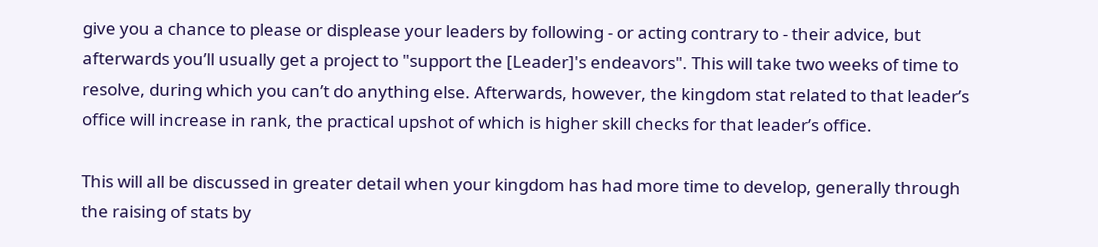give you a chance to please or displease your leaders by following - or acting contrary to - their advice, but afterwards you’ll usually get a project to "support the [Leader]'s endeavors". This will take two weeks of time to resolve, during which you can’t do anything else. Afterwards, however, the kingdom stat related to that leader’s office will increase in rank, the practical upshot of which is higher skill checks for that leader’s office.

This will all be discussed in greater detail when your kingdom has had more time to develop, generally through the raising of stats by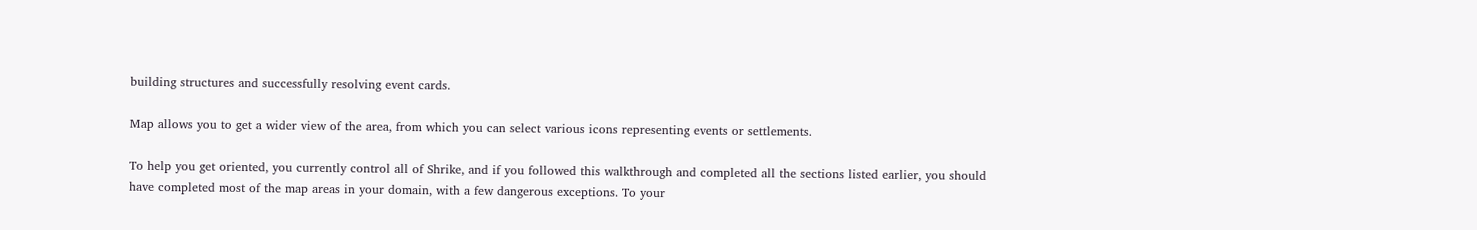building structures and successfully resolving event cards.

Map allows you to get a wider view of the area, from which you can select various icons representing events or settlements.

To help you get oriented, you currently control all of Shrike, and if you followed this walkthrough and completed all the sections listed earlier, you should have completed most of the map areas in your domain, with a few dangerous exceptions. To your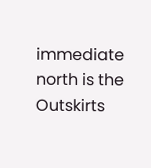immediate north is the Outskirts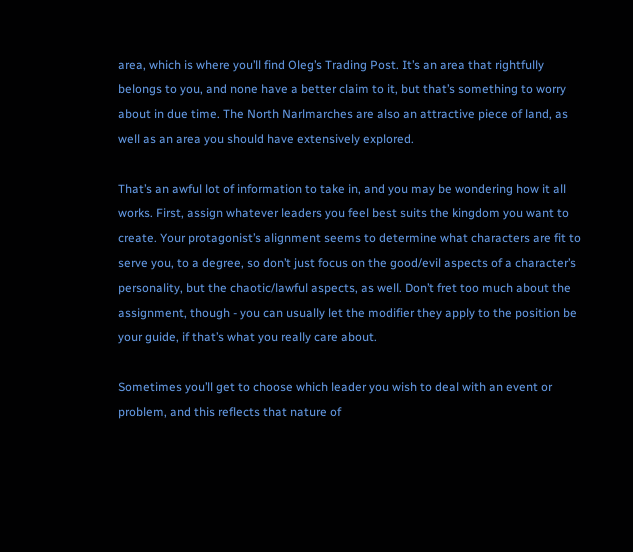area, which is where you’ll find Oleg’s Trading Post. It’s an area that rightfully belongs to you, and none have a better claim to it, but that’s something to worry about in due time. The North Narlmarches are also an attractive piece of land, as well as an area you should have extensively explored.

That’s an awful lot of information to take in, and you may be wondering how it all works. First, assign whatever leaders you feel best suits the kingdom you want to create. Your protagonist’s alignment seems to determine what characters are fit to serve you, to a degree, so don’t just focus on the good/evil aspects of a character’s personality, but the chaotic/lawful aspects, as well. Don’t fret too much about the assignment, though - you can usually let the modifier they apply to the position be your guide, if that’s what you really care about.

Sometimes you’ll get to choose which leader you wish to deal with an event or problem, and this reflects that nature of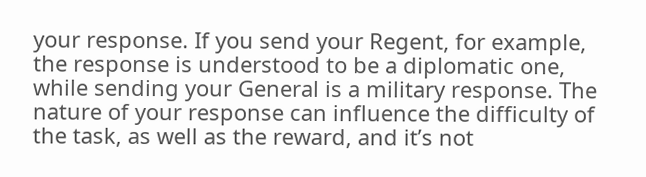your response. If you send your Regent, for example, the response is understood to be a diplomatic one, while sending your General is a military response. The nature of your response can influence the difficulty of the task, as well as the reward, and it’s not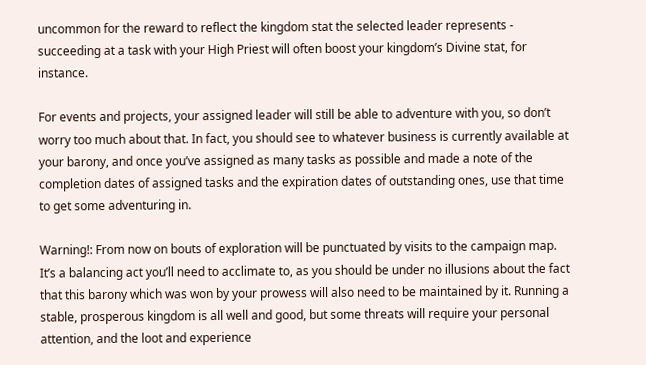uncommon for the reward to reflect the kingdom stat the selected leader represents - succeeding at a task with your High Priest will often boost your kingdom’s Divine stat, for instance.

For events and projects, your assigned leader will still be able to adventure with you, so don’t worry too much about that. In fact, you should see to whatever business is currently available at your barony, and once you’ve assigned as many tasks as possible and made a note of the completion dates of assigned tasks and the expiration dates of outstanding ones, use that time to get some adventuring in.

Warning!: From now on bouts of exploration will be punctuated by visits to the campaign map. It’s a balancing act you’ll need to acclimate to, as you should be under no illusions about the fact that this barony which was won by your prowess will also need to be maintained by it. Running a stable, prosperous kingdom is all well and good, but some threats will require your personal attention, and the loot and experience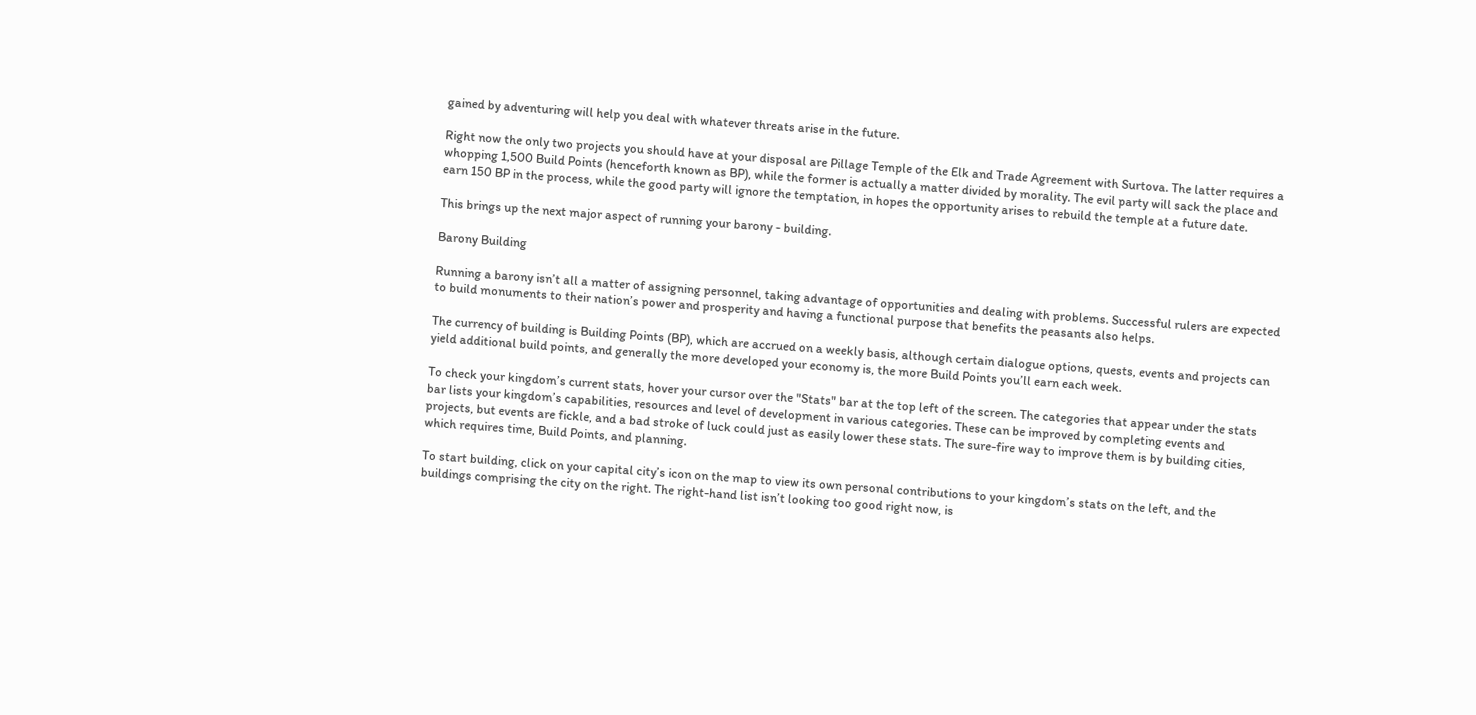gained by adventuring will help you deal with whatever threats arise in the future.

Right now the only two projects you should have at your disposal are Pillage Temple of the Elk and Trade Agreement with Surtova. The latter requires a whopping 1,500 Build Points (henceforth known as BP), while the former is actually a matter divided by morality. The evil party will sack the place and earn 150 BP in the process, while the good party will ignore the temptation, in hopes the opportunity arises to rebuild the temple at a future date.

This brings up the next major aspect of running your barony - building.

Barony Building

Running a barony isn’t all a matter of assigning personnel, taking advantage of opportunities and dealing with problems. Successful rulers are expected to build monuments to their nation’s power and prosperity and having a functional purpose that benefits the peasants also helps.

The currency of building is Building Points (BP), which are accrued on a weekly basis, although certain dialogue options, quests, events and projects can yield additional build points, and generally the more developed your economy is, the more Build Points you’ll earn each week.

To check your kingdom’s current stats, hover your cursor over the "Stats" bar at the top left of the screen. The categories that appear under the stats bar lists your kingdom’s capabilities, resources and level of development in various categories. These can be improved by completing events and projects, but events are fickle, and a bad stroke of luck could just as easily lower these stats. The sure-fire way to improve them is by building cities, which requires time, Build Points, and planning.

To start building, click on your capital city’s icon on the map to view its own personal contributions to your kingdom’s stats on the left, and the buildings comprising the city on the right. The right-hand list isn’t looking too good right now, is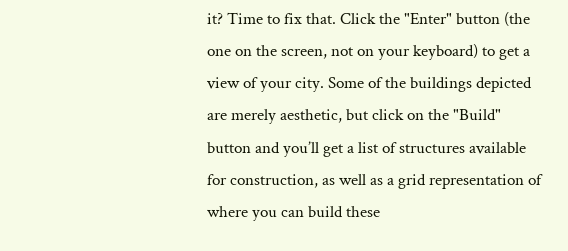it? Time to fix that. Click the "Enter" button (the one on the screen, not on your keyboard) to get a view of your city. Some of the buildings depicted are merely aesthetic, but click on the "Build" button and you’ll get a list of structures available for construction, as well as a grid representation of where you can build these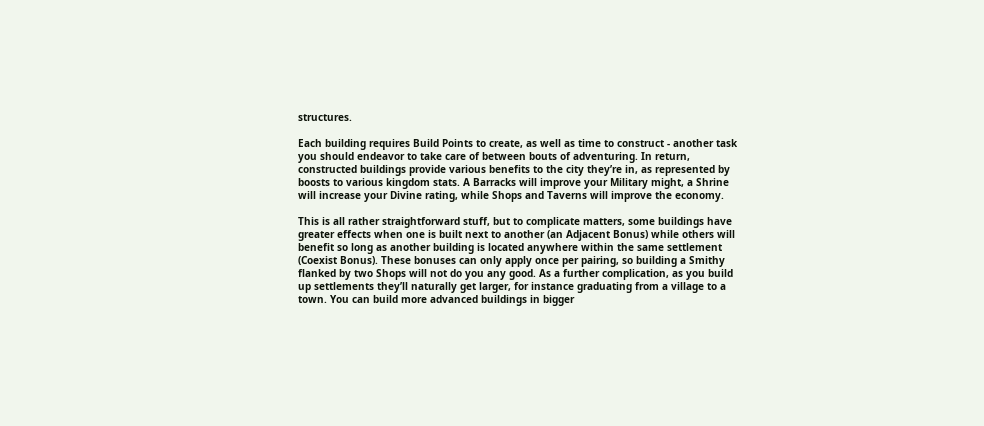structures.

Each building requires Build Points to create, as well as time to construct - another task you should endeavor to take care of between bouts of adventuring. In return, constructed buildings provide various benefits to the city they’re in, as represented by boosts to various kingdom stats. A Barracks will improve your Military might, a Shrine will increase your Divine rating, while Shops and Taverns will improve the economy.

This is all rather straightforward stuff, but to complicate matters, some buildings have greater effects when one is built next to another (an Adjacent Bonus) while others will benefit so long as another building is located anywhere within the same settlement (Coexist Bonus). These bonuses can only apply once per pairing, so building a Smithy flanked by two Shops will not do you any good. As a further complication, as you build up settlements they’ll naturally get larger, for instance graduating from a village to a town. You can build more advanced buildings in bigger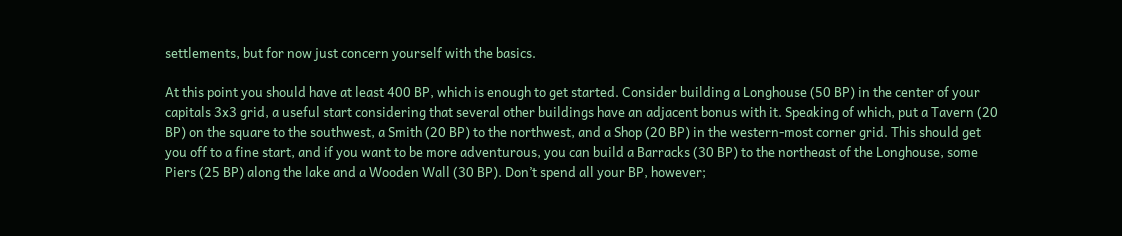settlements, but for now just concern yourself with the basics.

At this point you should have at least 400 BP, which is enough to get started. Consider building a Longhouse (50 BP) in the center of your capitals 3x3 grid, a useful start considering that several other buildings have an adjacent bonus with it. Speaking of which, put a Tavern (20 BP) on the square to the southwest, a Smith (20 BP) to the northwest, and a Shop (20 BP) in the western-most corner grid. This should get you off to a fine start, and if you want to be more adventurous, you can build a Barracks (30 BP) to the northeast of the Longhouse, some Piers (25 BP) along the lake and a Wooden Wall (30 BP). Don’t spend all your BP, however;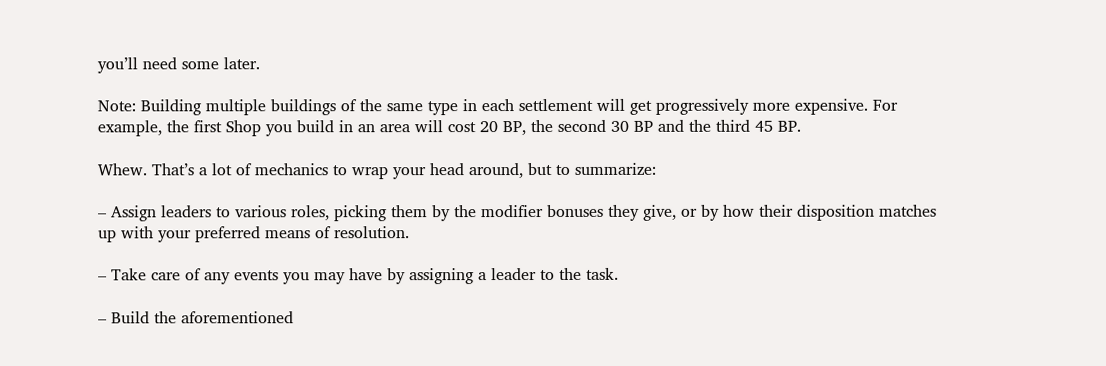you’ll need some later.

Note: Building multiple buildings of the same type in each settlement will get progressively more expensive. For example, the first Shop you build in an area will cost 20 BP, the second 30 BP and the third 45 BP.

Whew. That’s a lot of mechanics to wrap your head around, but to summarize:

– Assign leaders to various roles, picking them by the modifier bonuses they give, or by how their disposition matches up with your preferred means of resolution.

– Take care of any events you may have by assigning a leader to the task.

– Build the aforementioned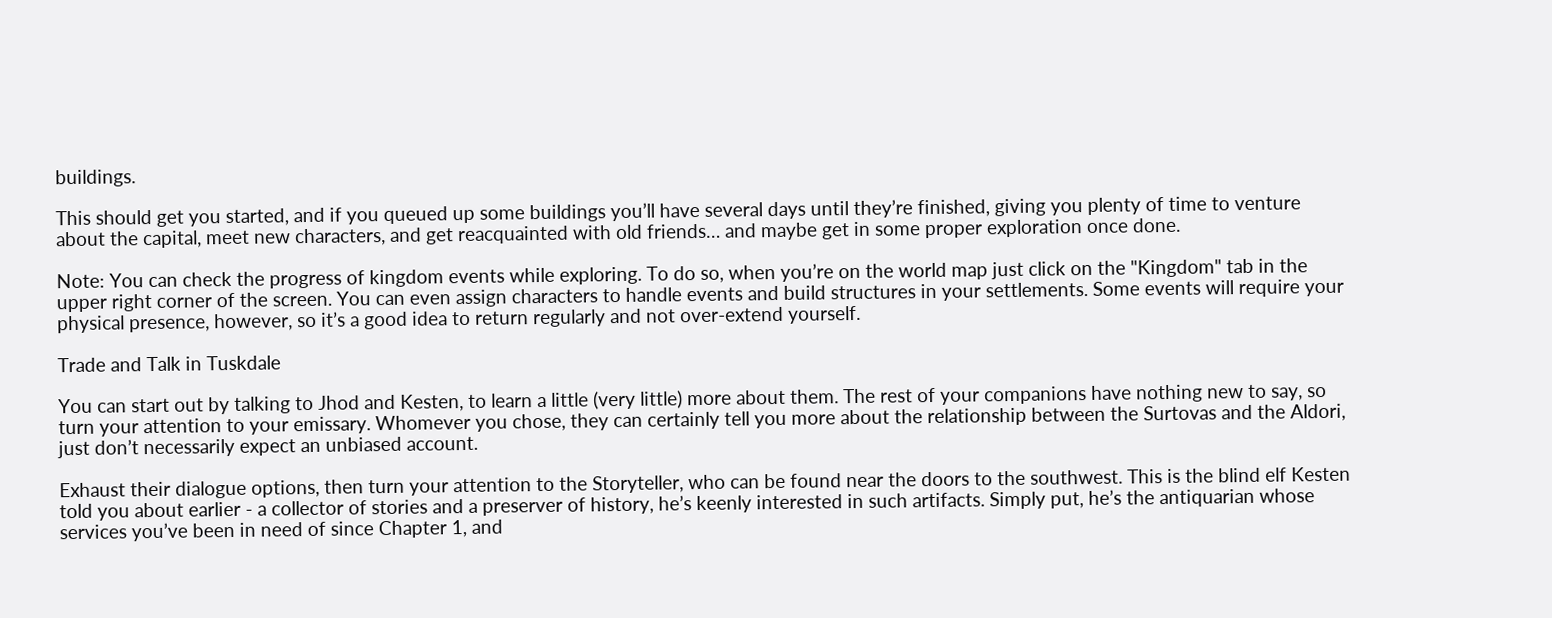buildings.

This should get you started, and if you queued up some buildings you’ll have several days until they’re finished, giving you plenty of time to venture about the capital, meet new characters, and get reacquainted with old friends… and maybe get in some proper exploration once done.

Note: You can check the progress of kingdom events while exploring. To do so, when you’re on the world map just click on the "Kingdom" tab in the upper right corner of the screen. You can even assign characters to handle events and build structures in your settlements. Some events will require your physical presence, however, so it’s a good idea to return regularly and not over-extend yourself.

Trade and Talk in Tuskdale

You can start out by talking to Jhod and Kesten, to learn a little (very little) more about them. The rest of your companions have nothing new to say, so turn your attention to your emissary. Whomever you chose, they can certainly tell you more about the relationship between the Surtovas and the Aldori, just don’t necessarily expect an unbiased account.

Exhaust their dialogue options, then turn your attention to the Storyteller, who can be found near the doors to the southwest. This is the blind elf Kesten told you about earlier - a collector of stories and a preserver of history, he’s keenly interested in such artifacts. Simply put, he’s the antiquarian whose services you’ve been in need of since Chapter 1, and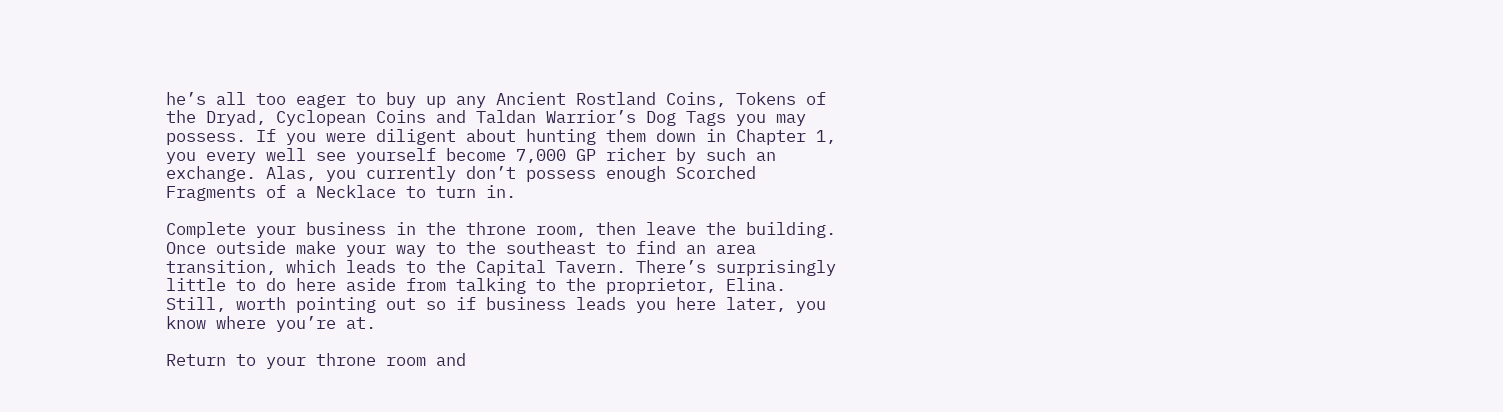he’s all too eager to buy up any Ancient Rostland Coins, Tokens of the Dryad, Cyclopean Coins and Taldan Warrior’s Dog Tags you may possess. If you were diligent about hunting them down in Chapter 1, you every well see yourself become 7,000 GP richer by such an exchange. Alas, you currently don’t possess enough Scorched Fragments of a Necklace to turn in.

Complete your business in the throne room, then leave the building. Once outside make your way to the southeast to find an area transition, which leads to the Capital Tavern. There’s surprisingly little to do here aside from talking to the proprietor, Elina. Still, worth pointing out so if business leads you here later, you know where you’re at.

Return to your throne room and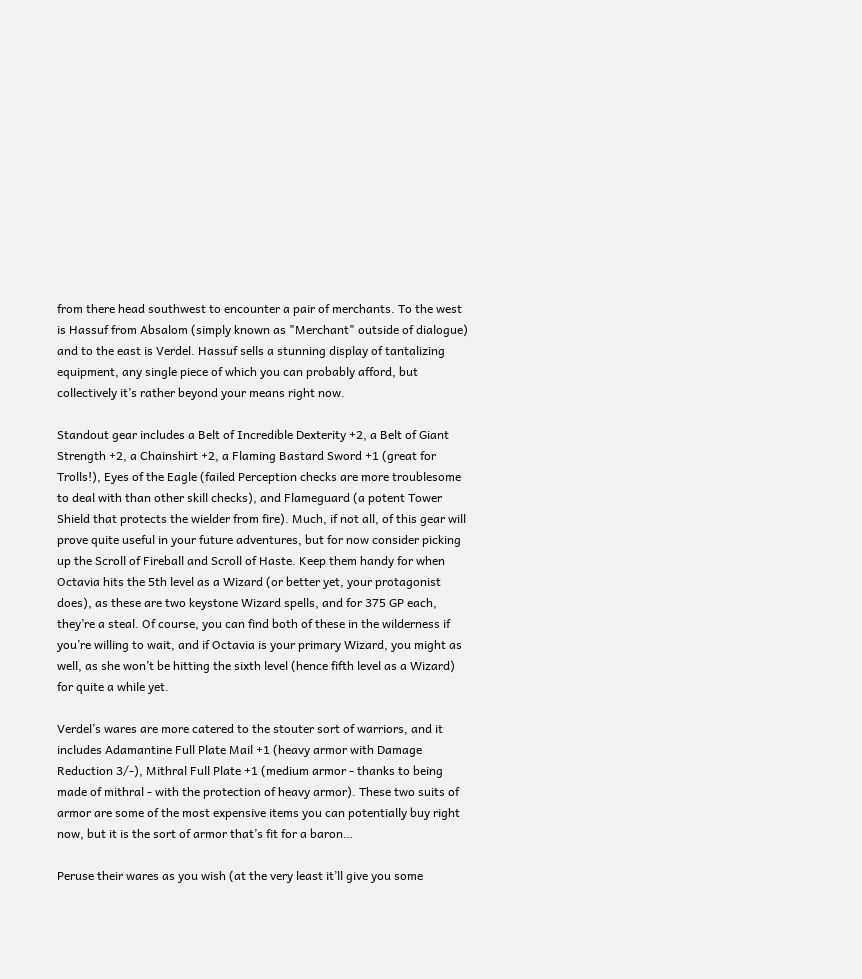from there head southwest to encounter a pair of merchants. To the west is Hassuf from Absalom (simply known as "Merchant" outside of dialogue) and to the east is Verdel. Hassuf sells a stunning display of tantalizing equipment, any single piece of which you can probably afford, but collectively it’s rather beyond your means right now.

Standout gear includes a Belt of Incredible Dexterity +2, a Belt of Giant Strength +2, a Chainshirt +2, a Flaming Bastard Sword +1 (great for Trolls!), Eyes of the Eagle (failed Perception checks are more troublesome to deal with than other skill checks), and Flameguard (a potent Tower Shield that protects the wielder from fire). Much, if not all, of this gear will prove quite useful in your future adventures, but for now consider picking up the Scroll of Fireball and Scroll of Haste. Keep them handy for when Octavia hits the 5th level as a Wizard (or better yet, your protagonist does), as these are two keystone Wizard spells, and for 375 GP each, they’re a steal. Of course, you can find both of these in the wilderness if you’re willing to wait, and if Octavia is your primary Wizard, you might as well, as she won’t be hitting the sixth level (hence fifth level as a Wizard) for quite a while yet.

Verdel’s wares are more catered to the stouter sort of warriors, and it includes Adamantine Full Plate Mail +1 (heavy armor with Damage Reduction 3/-), Mithral Full Plate +1 (medium armor - thanks to being made of mithral - with the protection of heavy armor). These two suits of armor are some of the most expensive items you can potentially buy right now, but it is the sort of armor that’s fit for a baron…

Peruse their wares as you wish (at the very least it’ll give you some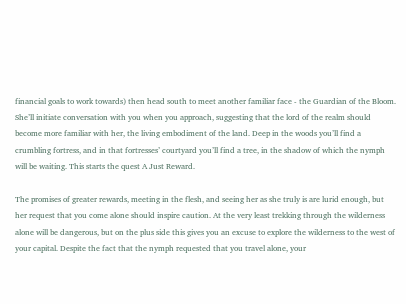financial goals to work towards) then head south to meet another familiar face - the Guardian of the Bloom. She’ll initiate conversation with you when you approach, suggesting that the lord of the realm should become more familiar with her, the living embodiment of the land. Deep in the woods you’ll find a crumbling fortress, and in that fortresses’ courtyard you’ll find a tree, in the shadow of which the nymph will be waiting. This starts the quest A Just Reward.

The promises of greater rewards, meeting in the flesh, and seeing her as she truly is are lurid enough, but her request that you come alone should inspire caution. At the very least trekking through the wilderness alone will be dangerous, but on the plus side this gives you an excuse to explore the wilderness to the west of your capital. Despite the fact that the nymph requested that you travel alone, your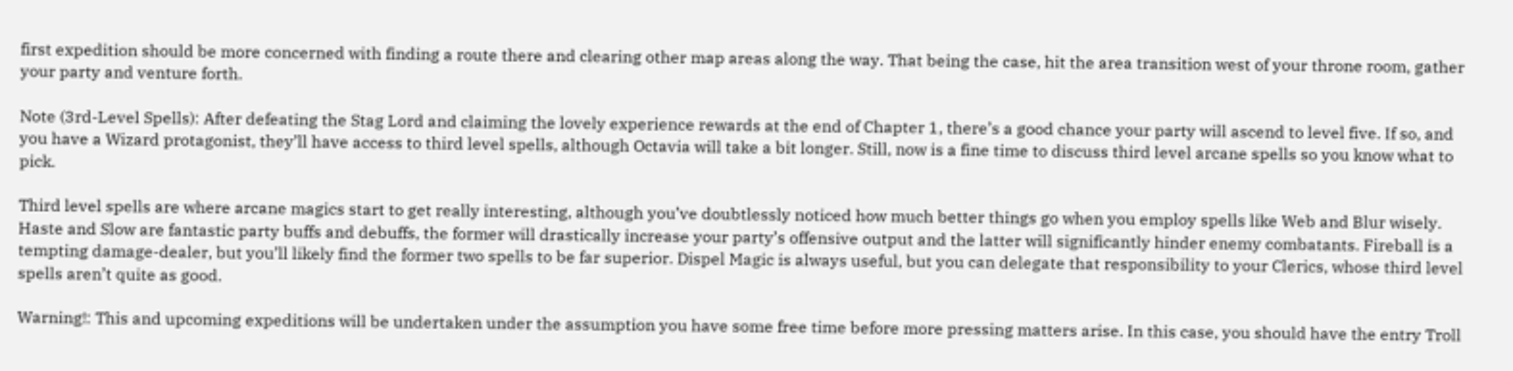first expedition should be more concerned with finding a route there and clearing other map areas along the way. That being the case, hit the area transition west of your throne room, gather your party and venture forth.

Note (3rd-Level Spells): After defeating the Stag Lord and claiming the lovely experience rewards at the end of Chapter 1, there’s a good chance your party will ascend to level five. If so, and you have a Wizard protagonist, they’ll have access to third level spells, although Octavia will take a bit longer. Still, now is a fine time to discuss third level arcane spells so you know what to pick.

Third level spells are where arcane magics start to get really interesting, although you’ve doubtlessly noticed how much better things go when you employ spells like Web and Blur wisely. Haste and Slow are fantastic party buffs and debuffs, the former will drastically increase your party’s offensive output and the latter will significantly hinder enemy combatants. Fireball is a tempting damage-dealer, but you’ll likely find the former two spells to be far superior. Dispel Magic is always useful, but you can delegate that responsibility to your Clerics, whose third level spells aren’t quite as good.

Warning!: This and upcoming expeditions will be undertaken under the assumption you have some free time before more pressing matters arise. In this case, you should have the entry Troll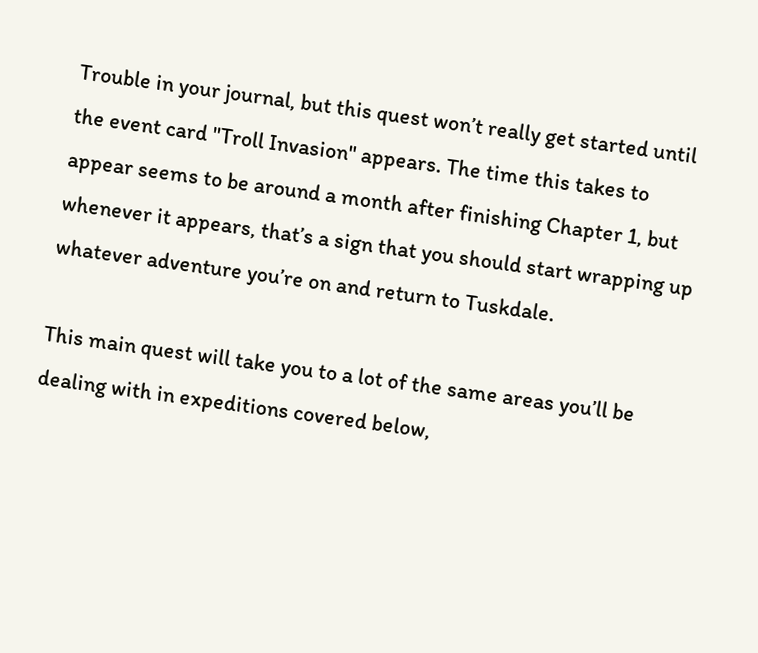Trouble in your journal, but this quest won’t really get started until the event card "Troll Invasion" appears. The time this takes to appear seems to be around a month after finishing Chapter 1, but whenever it appears, that’s a sign that you should start wrapping up whatever adventure you’re on and return to Tuskdale.

This main quest will take you to a lot of the same areas you’ll be dealing with in expeditions covered below,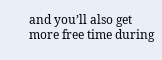and you’ll also get more free time during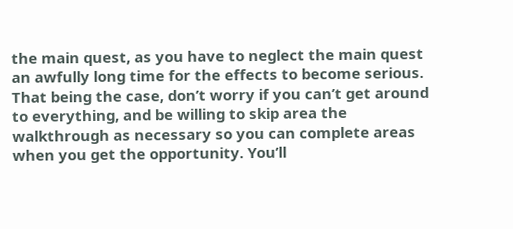the main quest, as you have to neglect the main quest an awfully long time for the effects to become serious. That being the case, don’t worry if you can’t get around to everything, and be willing to skip area the walkthrough as necessary so you can complete areas when you get the opportunity. You’ll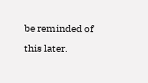be reminded of this later.